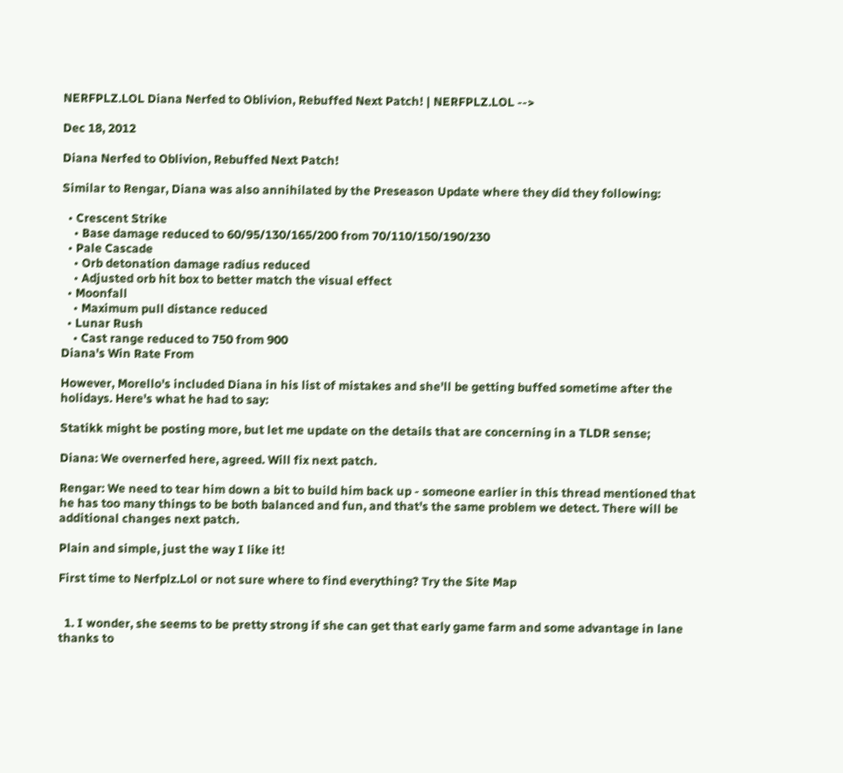NERFPLZ.LOL Diana Nerfed to Oblivion, Rebuffed Next Patch! | NERFPLZ.LOL -->

Dec 18, 2012

Diana Nerfed to Oblivion, Rebuffed Next Patch!

Similar to Rengar, Diana was also annihilated by the Preseason Update where they did they following:

  • Crescent Strike
    • Base damage reduced to 60/95/130/165/200 from 70/110/150/190/230
  • Pale Cascade
    • Orb detonation damage radius reduced
    • Adjusted orb hit box to better match the visual effect
  • Moonfall
    • Maximum pull distance reduced
  • Lunar Rush
    • Cast range reduced to 750 from 900
Diana's Win Rate From

However, Morello's included Diana in his list of mistakes and she'll be getting buffed sometime after the holidays. Here's what he had to say:

Statikk might be posting more, but let me update on the details that are concerning in a TLDR sense;

Diana: We overnerfed here, agreed. Will fix next patch.

Rengar: We need to tear him down a bit to build him back up - someone earlier in this thread mentioned that he has too many things to be both balanced and fun, and that's the same problem we detect. There will be additional changes next patch.

Plain and simple, just the way I like it!

First time to Nerfplz.Lol or not sure where to find everything? Try the Site Map


  1. I wonder, she seems to be pretty strong if she can get that early game farm and some advantage in lane thanks to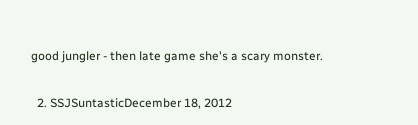good jungler - then late game she's a scary monster.

  2. SSJSuntasticDecember 18, 2012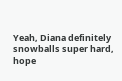Yeah, Diana definitely snowballs super hard, hope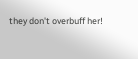they don't overbuff her!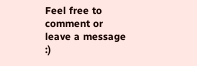Feel free to comment or leave a message :)